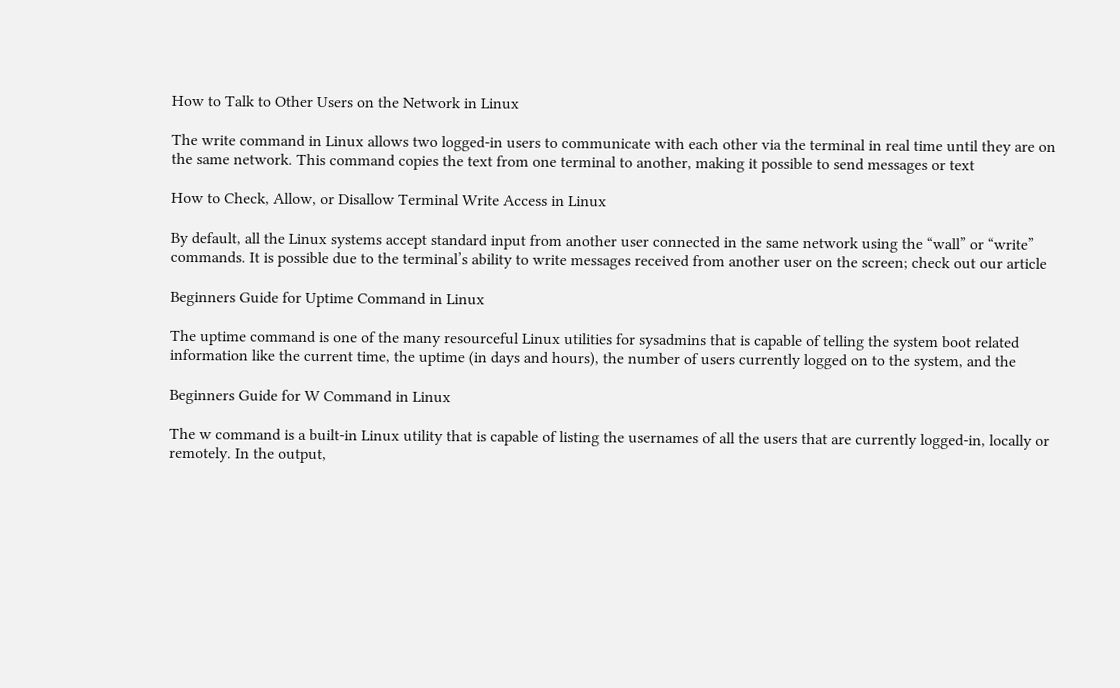How to Talk to Other Users on the Network in Linux

The write command in Linux allows two logged-in users to communicate with each other via the terminal in real time until they are on the same network. This command copies the text from one terminal to another, making it possible to send messages or text

How to Check, Allow, or Disallow Terminal Write Access in Linux

By default, all the Linux systems accept standard input from another user connected in the same network using the “wall” or “write” commands. It is possible due to the terminal’s ability to write messages received from another user on the screen; check out our article

Beginners Guide for Uptime Command in Linux

The uptime command is one of the many resourceful Linux utilities for sysadmins that is capable of telling the system boot related information like the current time, the uptime (in days and hours), the number of users currently logged on to the system, and the

Beginners Guide for W Command in Linux

The w command is a built-in Linux utility that is capable of listing the usernames of all the users that are currently logged-in, locally or remotely. In the output,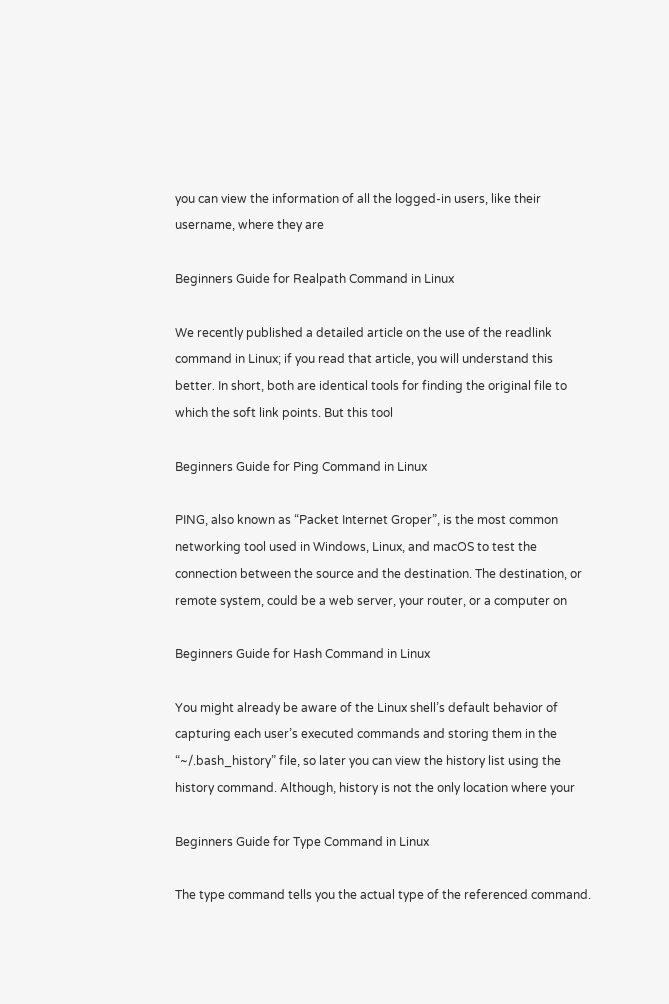you can view the information of all the logged-in users, like their username, where they are

Beginners Guide for Realpath Command in Linux

We recently published a detailed article on the use of the readlink command in Linux; if you read that article, you will understand this better. In short, both are identical tools for finding the original file to which the soft link points. But this tool

Beginners Guide for Ping Command in Linux

PING, also known as “Packet Internet Groper”, is the most common networking tool used in Windows, Linux, and macOS to test the connection between the source and the destination. The destination, or remote system, could be a web server, your router, or a computer on

Beginners Guide for Hash Command in Linux

You might already be aware of the Linux shell’s default behavior of capturing each user’s executed commands and storing them in the “~/.bash_history” file, so later you can view the history list using the history command. Although, history is not the only location where your

Beginners Guide for Type Command in Linux

The type command tells you the actual type of the referenced command.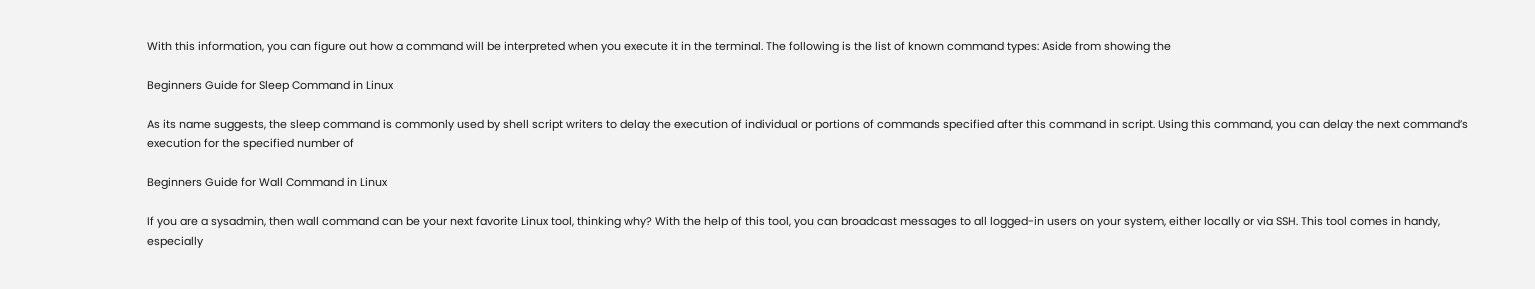With this information, you can figure out how a command will be interpreted when you execute it in the terminal. The following is the list of known command types: Aside from showing the

Beginners Guide for Sleep Command in Linux

As its name suggests, the sleep command is commonly used by shell script writers to delay the execution of individual or portions of commands specified after this command in script. Using this command, you can delay the next command’s execution for the specified number of

Beginners Guide for Wall Command in Linux

If you are a sysadmin, then wall command can be your next favorite Linux tool, thinking why? With the help of this tool, you can broadcast messages to all logged-in users on your system, either locally or via SSH. This tool comes in handy, especially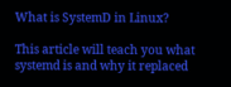What is SystemD in Linux?

This article will teach you what systemd is and why it replaced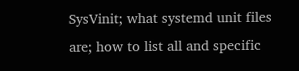SysVinit; what systemd unit files are; how to list all and specific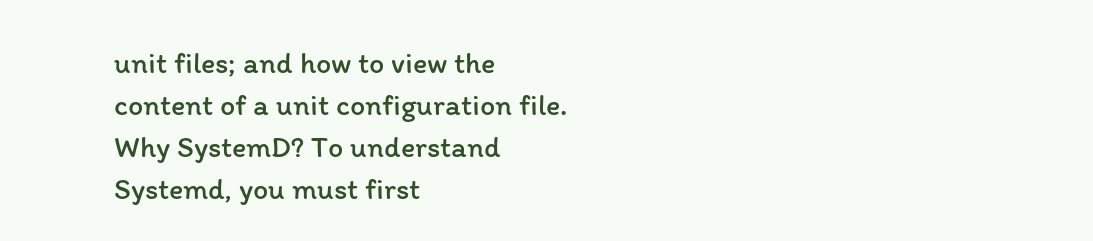unit files; and how to view the content of a unit configuration file. Why SystemD? To understand Systemd, you must first